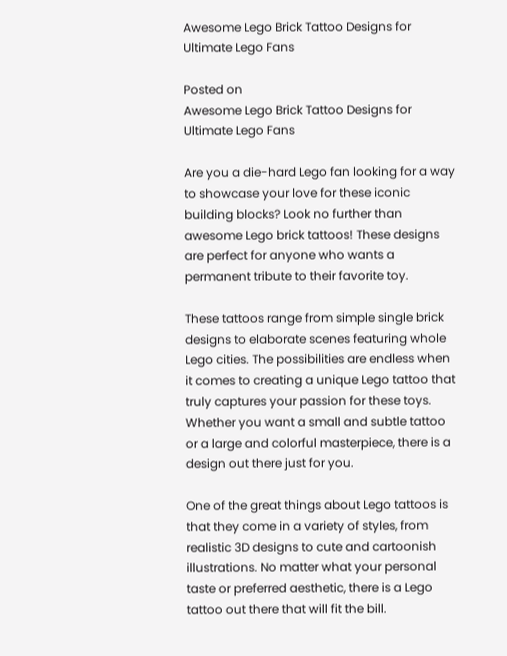Awesome Lego Brick Tattoo Designs for Ultimate Lego Fans

Posted on
Awesome Lego Brick Tattoo Designs for Ultimate Lego Fans

Are you a die-hard Lego fan looking for a way to showcase your love for these iconic building blocks? Look no further than awesome Lego brick tattoos! These designs are perfect for anyone who wants a permanent tribute to their favorite toy.

These tattoos range from simple single brick designs to elaborate scenes featuring whole Lego cities. The possibilities are endless when it comes to creating a unique Lego tattoo that truly captures your passion for these toys. Whether you want a small and subtle tattoo or a large and colorful masterpiece, there is a design out there just for you.

One of the great things about Lego tattoos is that they come in a variety of styles, from realistic 3D designs to cute and cartoonish illustrations. No matter what your personal taste or preferred aesthetic, there is a Lego tattoo out there that will fit the bill.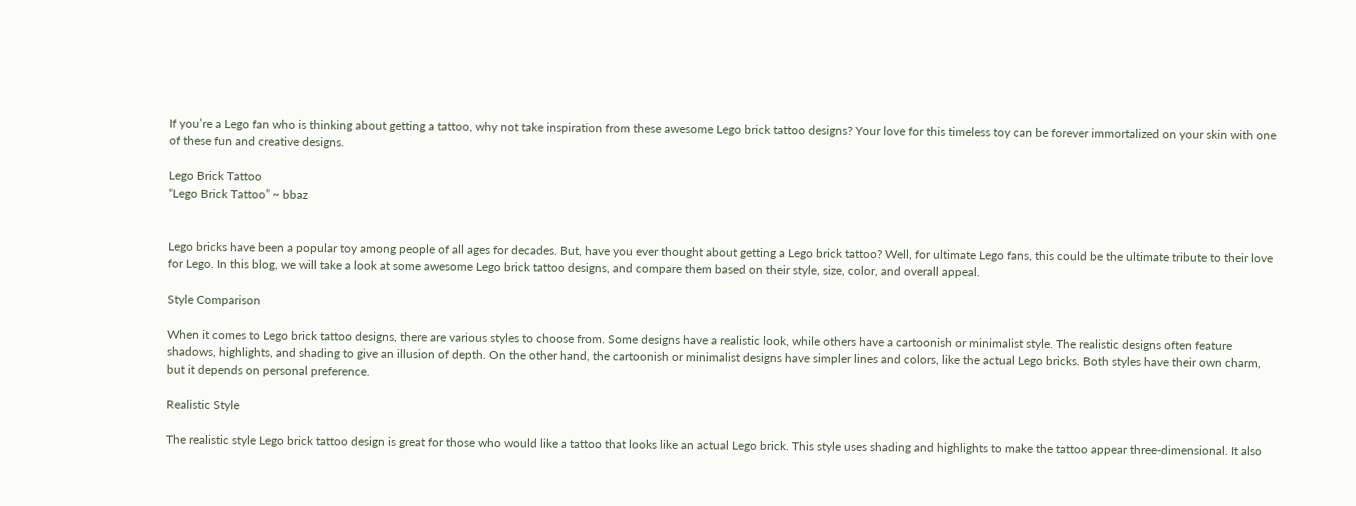If you’re a Lego fan who is thinking about getting a tattoo, why not take inspiration from these awesome Lego brick tattoo designs? Your love for this timeless toy can be forever immortalized on your skin with one of these fun and creative designs.

Lego Brick Tattoo
“Lego Brick Tattoo” ~ bbaz


Lego bricks have been a popular toy among people of all ages for decades. But, have you ever thought about getting a Lego brick tattoo? Well, for ultimate Lego fans, this could be the ultimate tribute to their love for Lego. In this blog, we will take a look at some awesome Lego brick tattoo designs, and compare them based on their style, size, color, and overall appeal.

Style Comparison

When it comes to Lego brick tattoo designs, there are various styles to choose from. Some designs have a realistic look, while others have a cartoonish or minimalist style. The realistic designs often feature shadows, highlights, and shading to give an illusion of depth. On the other hand, the cartoonish or minimalist designs have simpler lines and colors, like the actual Lego bricks. Both styles have their own charm, but it depends on personal preference.

Realistic Style

The realistic style Lego brick tattoo design is great for those who would like a tattoo that looks like an actual Lego brick. This style uses shading and highlights to make the tattoo appear three-dimensional. It also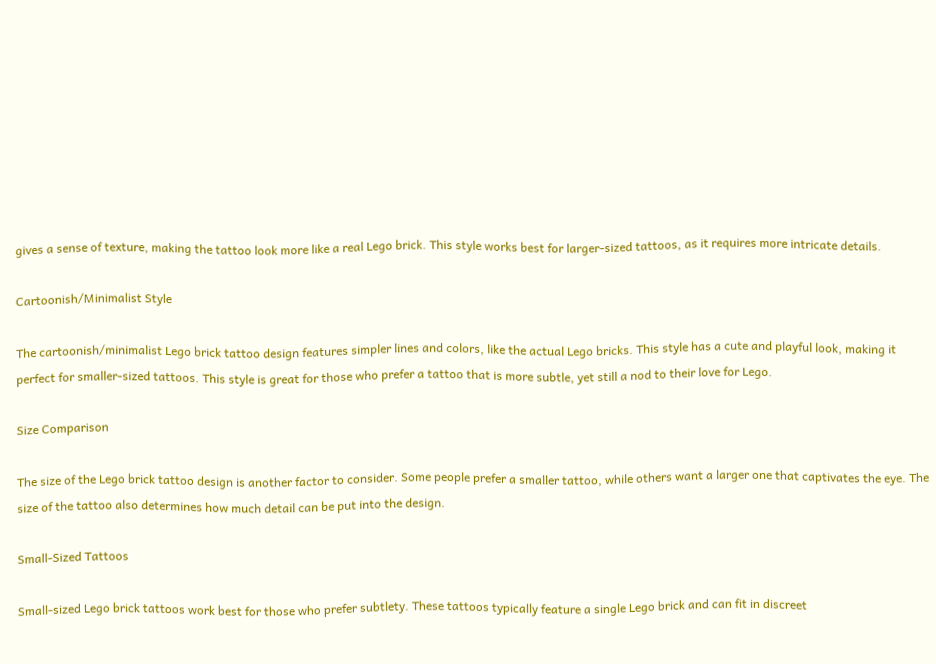gives a sense of texture, making the tattoo look more like a real Lego brick. This style works best for larger-sized tattoos, as it requires more intricate details.

Cartoonish/Minimalist Style

The cartoonish/minimalist Lego brick tattoo design features simpler lines and colors, like the actual Lego bricks. This style has a cute and playful look, making it perfect for smaller-sized tattoos. This style is great for those who prefer a tattoo that is more subtle, yet still a nod to their love for Lego.

Size Comparison

The size of the Lego brick tattoo design is another factor to consider. Some people prefer a smaller tattoo, while others want a larger one that captivates the eye. The size of the tattoo also determines how much detail can be put into the design.

Small-Sized Tattoos

Small-sized Lego brick tattoos work best for those who prefer subtlety. These tattoos typically feature a single Lego brick and can fit in discreet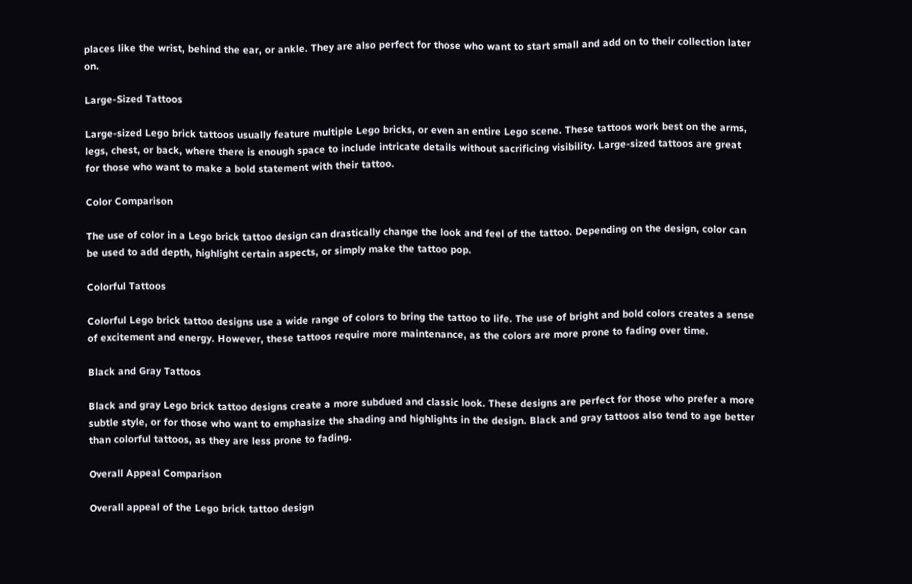places like the wrist, behind the ear, or ankle. They are also perfect for those who want to start small and add on to their collection later on.

Large-Sized Tattoos

Large-sized Lego brick tattoos usually feature multiple Lego bricks, or even an entire Lego scene. These tattoos work best on the arms, legs, chest, or back, where there is enough space to include intricate details without sacrificing visibility. Large-sized tattoos are great for those who want to make a bold statement with their tattoo.

Color Comparison

The use of color in a Lego brick tattoo design can drastically change the look and feel of the tattoo. Depending on the design, color can be used to add depth, highlight certain aspects, or simply make the tattoo pop.

Colorful Tattoos

Colorful Lego brick tattoo designs use a wide range of colors to bring the tattoo to life. The use of bright and bold colors creates a sense of excitement and energy. However, these tattoos require more maintenance, as the colors are more prone to fading over time.

Black and Gray Tattoos

Black and gray Lego brick tattoo designs create a more subdued and classic look. These designs are perfect for those who prefer a more subtle style, or for those who want to emphasize the shading and highlights in the design. Black and gray tattoos also tend to age better than colorful tattoos, as they are less prone to fading.

Overall Appeal Comparison

Overall appeal of the Lego brick tattoo design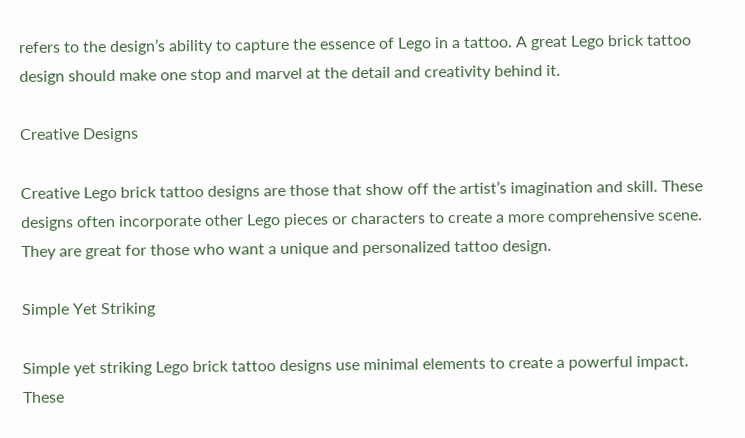refers to the design’s ability to capture the essence of Lego in a tattoo. A great Lego brick tattoo design should make one stop and marvel at the detail and creativity behind it.

Creative Designs

Creative Lego brick tattoo designs are those that show off the artist’s imagination and skill. These designs often incorporate other Lego pieces or characters to create a more comprehensive scene. They are great for those who want a unique and personalized tattoo design.

Simple Yet Striking

Simple yet striking Lego brick tattoo designs use minimal elements to create a powerful impact. These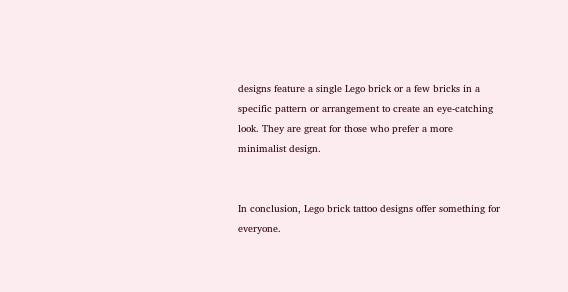designs feature a single Lego brick or a few bricks in a specific pattern or arrangement to create an eye-catching look. They are great for those who prefer a more minimalist design.


In conclusion, Lego brick tattoo designs offer something for everyone.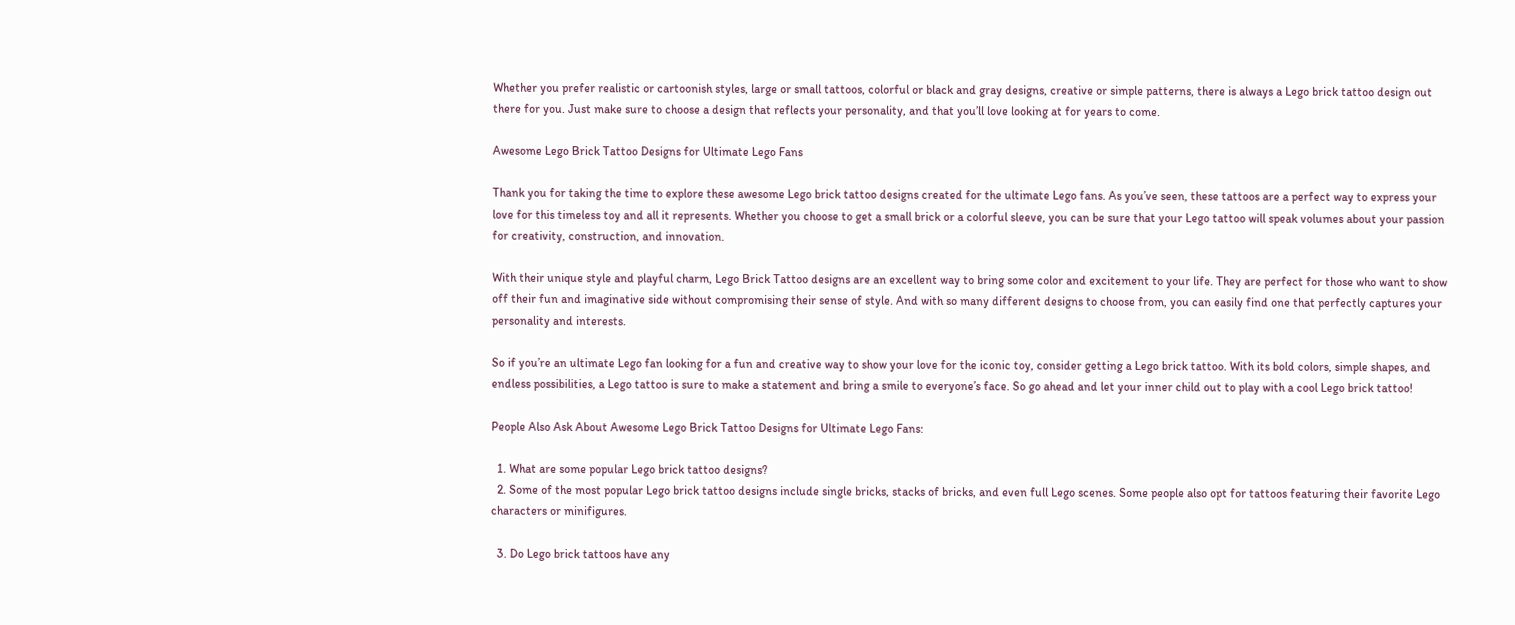Whether you prefer realistic or cartoonish styles, large or small tattoos, colorful or black and gray designs, creative or simple patterns, there is always a Lego brick tattoo design out there for you. Just make sure to choose a design that reflects your personality, and that you’ll love looking at for years to come.

Awesome Lego Brick Tattoo Designs for Ultimate Lego Fans

Thank you for taking the time to explore these awesome Lego brick tattoo designs created for the ultimate Lego fans. As you’ve seen, these tattoos are a perfect way to express your love for this timeless toy and all it represents. Whether you choose to get a small brick or a colorful sleeve, you can be sure that your Lego tattoo will speak volumes about your passion for creativity, construction, and innovation.

With their unique style and playful charm, Lego Brick Tattoo designs are an excellent way to bring some color and excitement to your life. They are perfect for those who want to show off their fun and imaginative side without compromising their sense of style. And with so many different designs to choose from, you can easily find one that perfectly captures your personality and interests.

So if you’re an ultimate Lego fan looking for a fun and creative way to show your love for the iconic toy, consider getting a Lego brick tattoo. With its bold colors, simple shapes, and endless possibilities, a Lego tattoo is sure to make a statement and bring a smile to everyone’s face. So go ahead and let your inner child out to play with a cool Lego brick tattoo!

People Also Ask About Awesome Lego Brick Tattoo Designs for Ultimate Lego Fans:

  1. What are some popular Lego brick tattoo designs?
  2. Some of the most popular Lego brick tattoo designs include single bricks, stacks of bricks, and even full Lego scenes. Some people also opt for tattoos featuring their favorite Lego characters or minifigures.

  3. Do Lego brick tattoos have any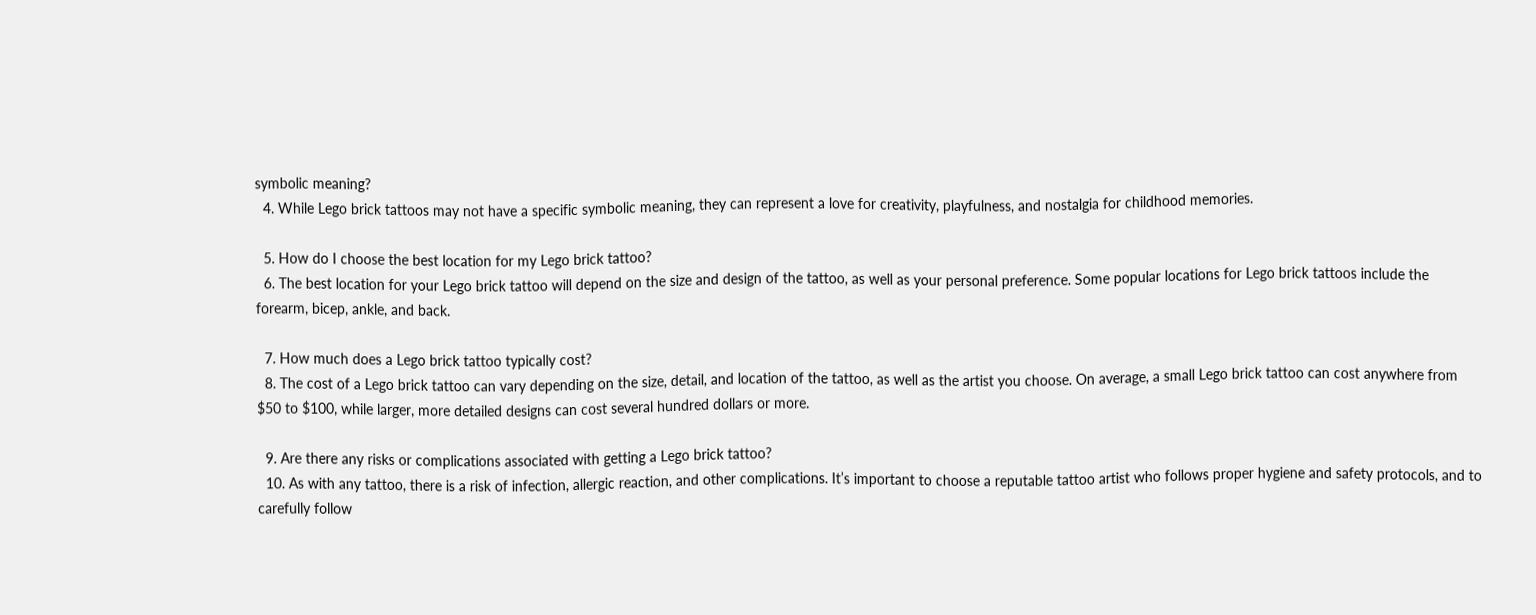symbolic meaning?
  4. While Lego brick tattoos may not have a specific symbolic meaning, they can represent a love for creativity, playfulness, and nostalgia for childhood memories.

  5. How do I choose the best location for my Lego brick tattoo?
  6. The best location for your Lego brick tattoo will depend on the size and design of the tattoo, as well as your personal preference. Some popular locations for Lego brick tattoos include the forearm, bicep, ankle, and back.

  7. How much does a Lego brick tattoo typically cost?
  8. The cost of a Lego brick tattoo can vary depending on the size, detail, and location of the tattoo, as well as the artist you choose. On average, a small Lego brick tattoo can cost anywhere from $50 to $100, while larger, more detailed designs can cost several hundred dollars or more.

  9. Are there any risks or complications associated with getting a Lego brick tattoo?
  10. As with any tattoo, there is a risk of infection, allergic reaction, and other complications. It’s important to choose a reputable tattoo artist who follows proper hygiene and safety protocols, and to carefully follow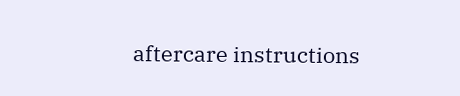aftercare instructions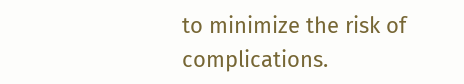to minimize the risk of complications.